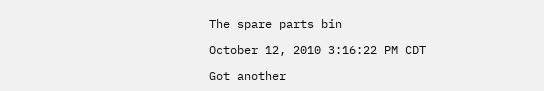The spare parts bin

October 12, 2010 3:16:22 PM CDT

Got another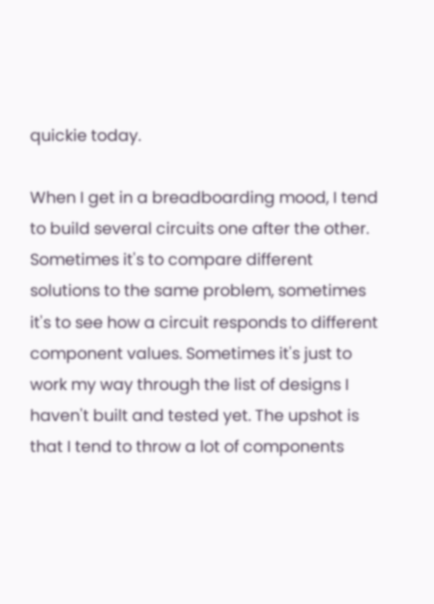quickie today.

When I get in a breadboarding mood, I tend to build several circuits one after the other. Sometimes it's to compare different solutions to the same problem, sometimes it's to see how a circuit responds to different component values. Sometimes it's just to work my way through the list of designs I haven't built and tested yet. The upshot is that I tend to throw a lot of components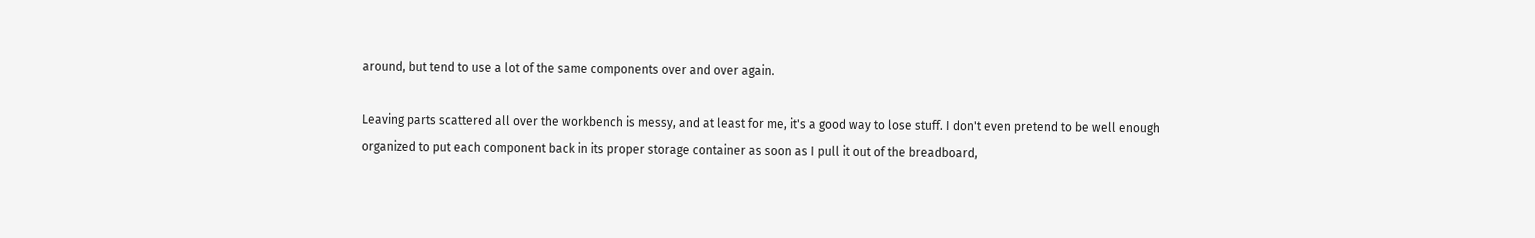around, but tend to use a lot of the same components over and over again.

Leaving parts scattered all over the workbench is messy, and at least for me, it's a good way to lose stuff. I don't even pretend to be well enough organized to put each component back in its proper storage container as soon as I pull it out of the breadboard,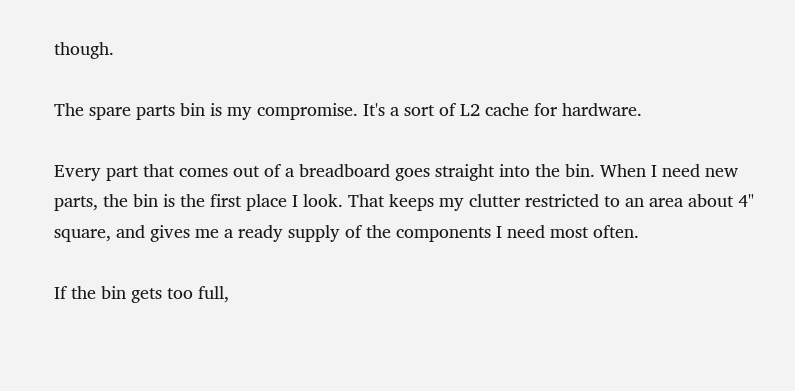though.

The spare parts bin is my compromise. It's a sort of L2 cache for hardware.

Every part that comes out of a breadboard goes straight into the bin. When I need new parts, the bin is the first place I look. That keeps my clutter restricted to an area about 4" square, and gives me a ready supply of the components I need most often.

If the bin gets too full,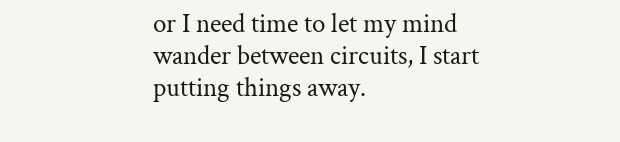or I need time to let my mind wander between circuits, I start putting things away.